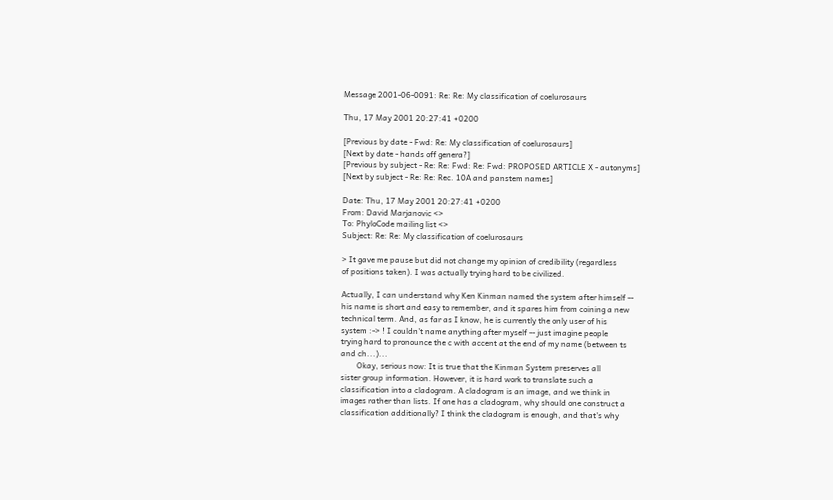Message 2001-06-0091: Re: Re: My classification of coelurosaurs

Thu, 17 May 2001 20:27:41 +0200

[Previous by date - Fwd: Re: My classification of coelurosaurs]
[Next by date - hands off genera?]
[Previous by subject - Re: Re: Fwd: Re: Fwd: PROPOSED ARTICLE X - autonyms]
[Next by subject - Re: Re: Rec. 10A and panstem names]

Date: Thu, 17 May 2001 20:27:41 +0200
From: David Marjanovic <>
To: PhyloCode mailing list <>
Subject: Re: Re: My classification of coelurosaurs

> It gave me pause but did not change my opinion of credibility (regardless
of positions taken). I was actually trying hard to be civilized.

Actually, I can understand why Ken Kinman named the system after himself --
his name is short and easy to remember, and it spares him from coining a new
technical term. And, as far as I know, he is currently the only user of his
system :-> ! I couldn't name anything after myself -- just imagine people
trying hard to pronounce the c with accent at the end of my name (between ts
and ch...)...
        Okay, serious now: It is true that the Kinman System preserves all
sister group information. However, it is hard work to translate such a
classification into a cladogram. A cladogram is an image, and we think in
images rather than lists. If one has a cladogram, why should one construct a
classification additionally? I think the cladogram is enough, and that's why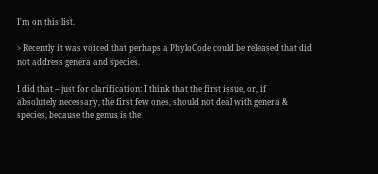I'm on this list.

> Recently it was voiced that perhaps a PhyloCode could be released that did
not address genera and species.

I did that -- just for clarification: I think that the first issue, or, if
absolutely necessary, the first few ones, should not deal with genera &
species, because the genus is the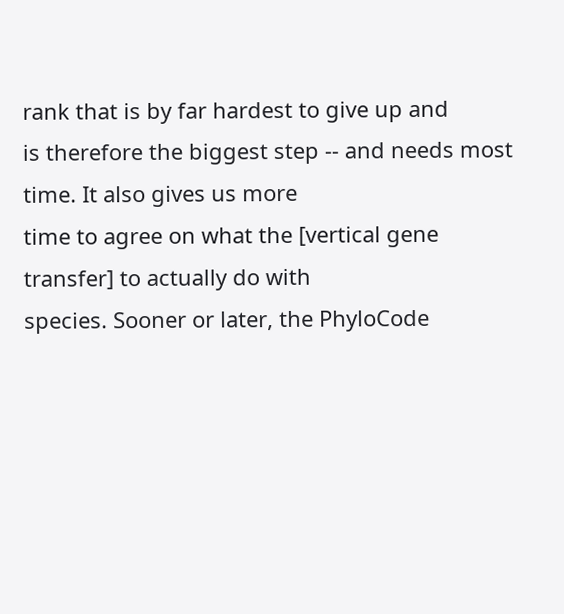rank that is by far hardest to give up and
is therefore the biggest step -- and needs most time. It also gives us more
time to agree on what the [vertical gene transfer] to actually do with
species. Sooner or later, the PhyloCode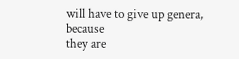will have to give up genera, because
they are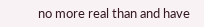no more real than and have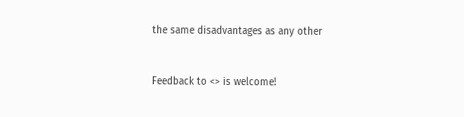the same disadvantages as any other


Feedback to <> is welcome!